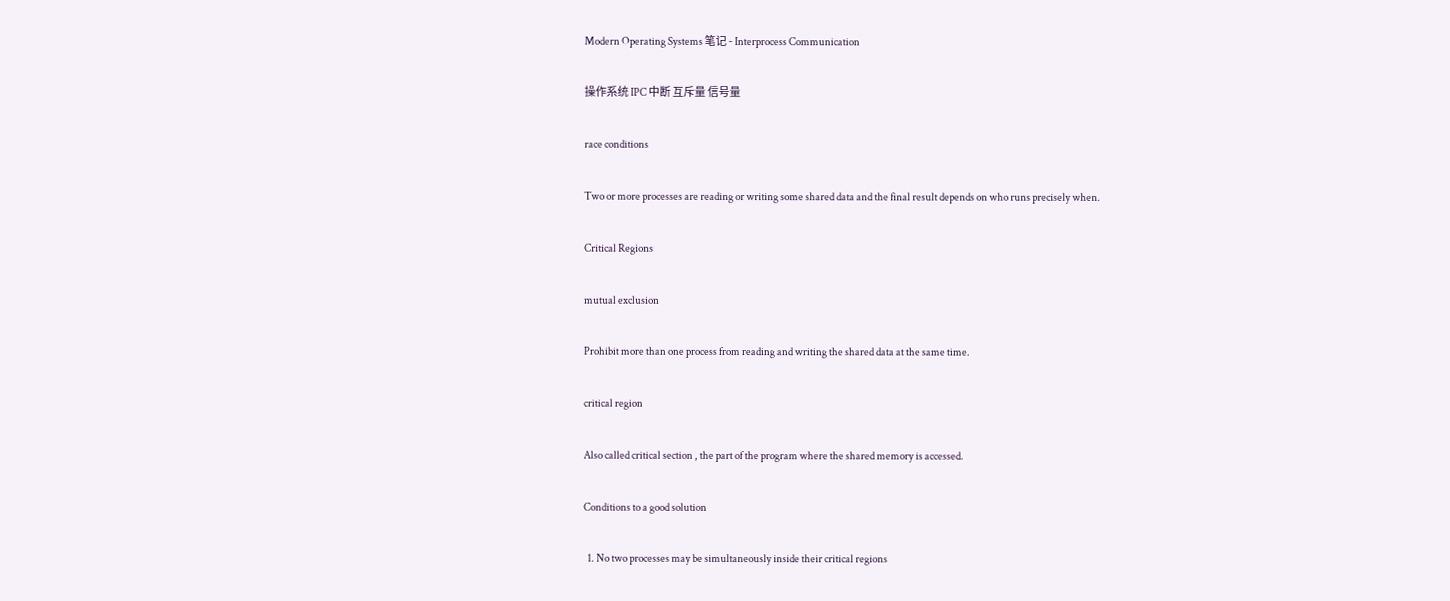Modern Operating Systems 笔记 - Interprocess Communication

操作系统 IPC 中断 互斥量 信号量

race conditions

Two or more processes are reading or writing some shared data and the final result depends on who runs precisely when.

Critical Regions

mutual exclusion

Prohibit more than one process from reading and writing the shared data at the same time.

critical region

Also called critical section , the part of the program where the shared memory is accessed.

Conditions to a good solution

  1. No two processes may be simultaneously inside their critical regions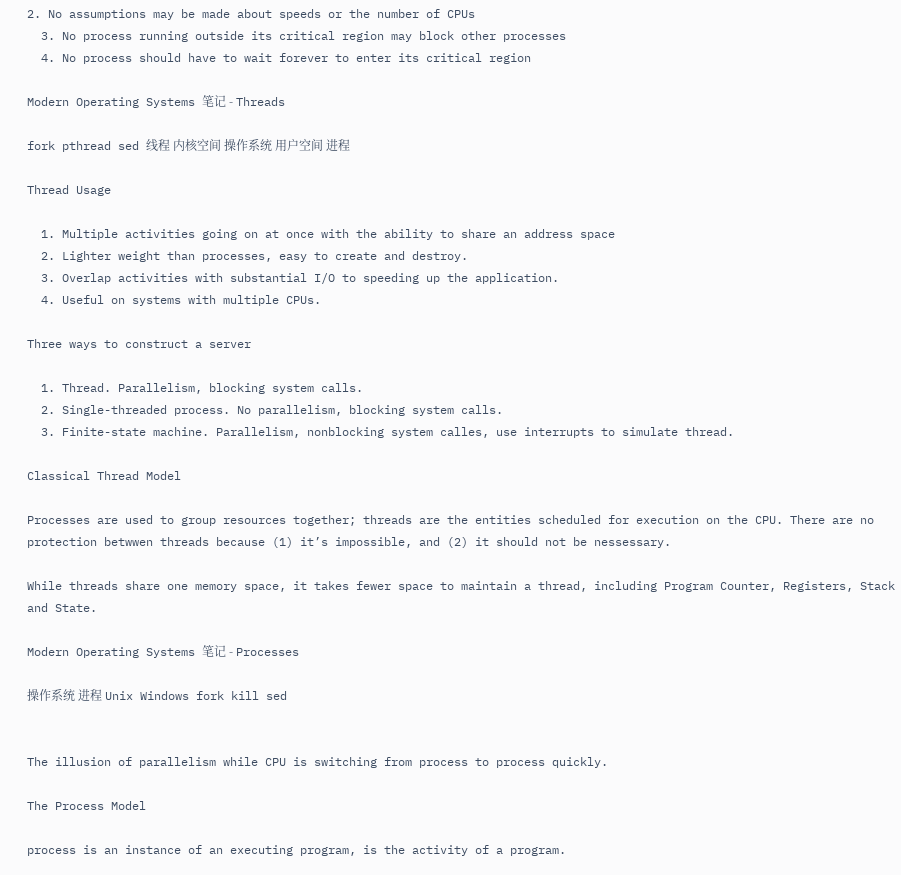2. No assumptions may be made about speeds or the number of CPUs
  3. No process running outside its critical region may block other processes
  4. No process should have to wait forever to enter its critical region

Modern Operating Systems 笔记 - Threads

fork pthread sed 线程 内核空间 操作系统 用户空间 进程

Thread Usage

  1. Multiple activities going on at once with the ability to share an address space
  2. Lighter weight than processes, easy to create and destroy.
  3. Overlap activities with substantial I/O to speeding up the application.
  4. Useful on systems with multiple CPUs.

Three ways to construct a server

  1. Thread. Parallelism, blocking system calls.
  2. Single-threaded process. No parallelism, blocking system calls.
  3. Finite-state machine. Parallelism, nonblocking system calles, use interrupts to simulate thread.

Classical Thread Model

Processes are used to group resources together; threads are the entities scheduled for execution on the CPU. There are no protection betwwen threads because (1) it’s impossible, and (2) it should not be nessessary.

While threads share one memory space, it takes fewer space to maintain a thread, including Program Counter, Registers, Stack and State.

Modern Operating Systems 笔记 - Processes

操作系统 进程 Unix Windows fork kill sed


The illusion of parallelism while CPU is switching from process to process quickly.

The Process Model

process is an instance of an executing program, is the activity of a program.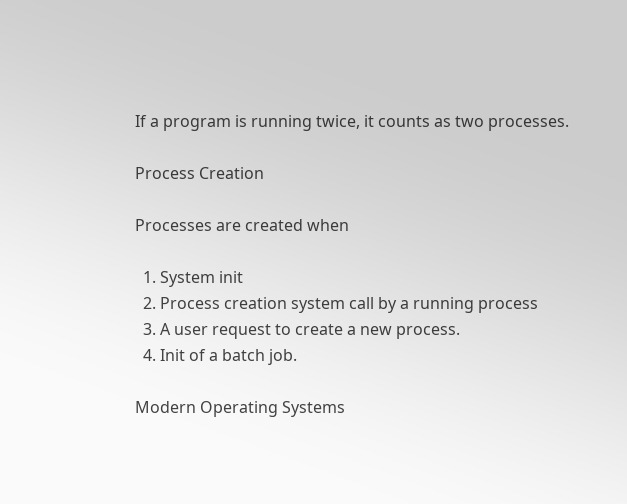If a program is running twice, it counts as two processes.

Process Creation

Processes are created when

  1. System init
  2. Process creation system call by a running process
  3. A user request to create a new process.
  4. Init of a batch job.

Modern Operating Systems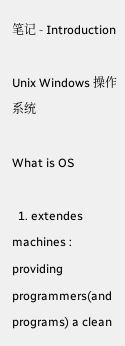笔记 - Introduction

Unix Windows 操作系统

What is OS

  1. extendes machines : providing programmers(and programs) a clean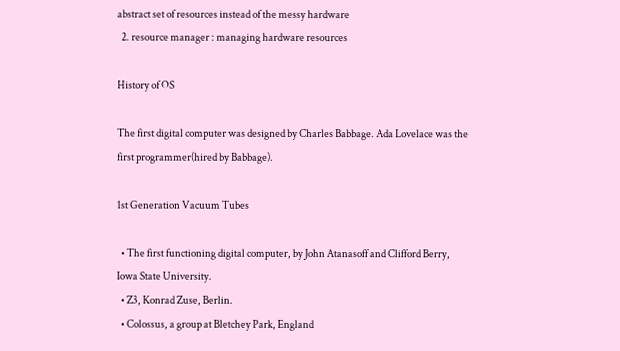abstract set of resources instead of the messy hardware
  2. resource manager : managing hardware resources

History of OS

The first digital computer was designed by Charles Babbage. Ada Lovelace was the first programmer(hired by Babbage).

1st Generation Vacuum Tubes

  • The first functioning digital computer, by John Atanasoff and Clifford Berry, Iowa State University.
  • Z3, Konrad Zuse, Berlin.
  • Colossus, a group at Bletchey Park, England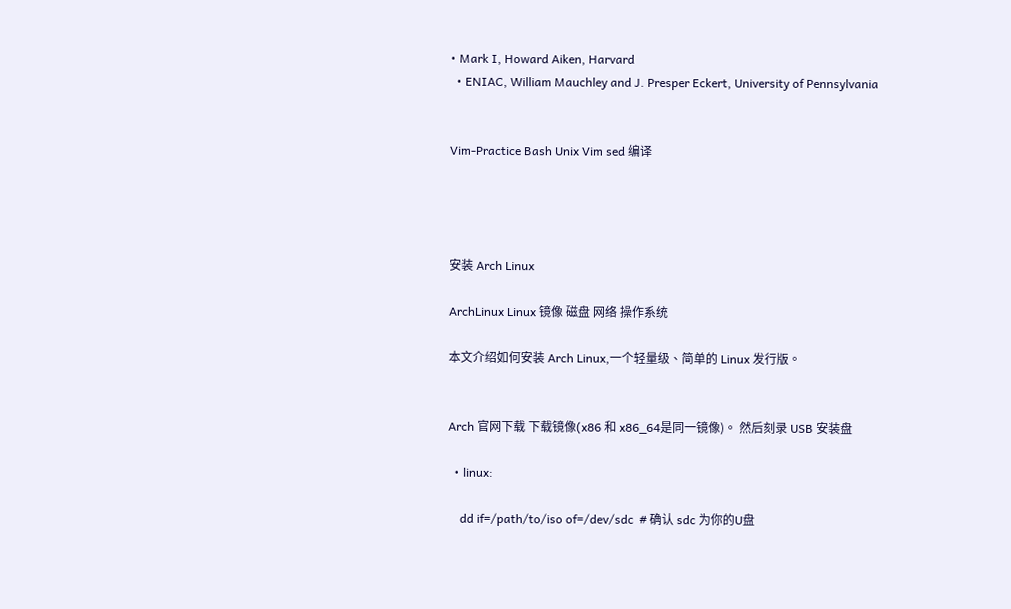• Mark I, Howard Aiken, Harvard
  • ENIAC, William Mauchley and J. Presper Eckert, University of Pennsylvania


Vim-Practice Bash Unix Vim sed 编译




安装 Arch Linux

ArchLinux Linux 镜像 磁盘 网络 操作系统

本文介绍如何安装 Arch Linux,一个轻量级、简单的 Linux 发行版。


Arch 官网下载 下载镜像(x86 和 x86_64是同一镜像)。 然后刻录 USB 安装盘

  • linux:

    dd if=/path/to/iso of=/dev/sdc  # 确认 sdc 为你的U盘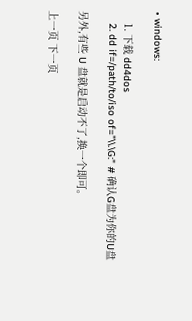• windows:

    1. 下载 dd4dos
    2. dd if=/path/to/iso of="\\.\G:" # 确认G盘为你的U盘

另外,有些 U 盘就是启动不了,换一个即可。

上一页 下一页